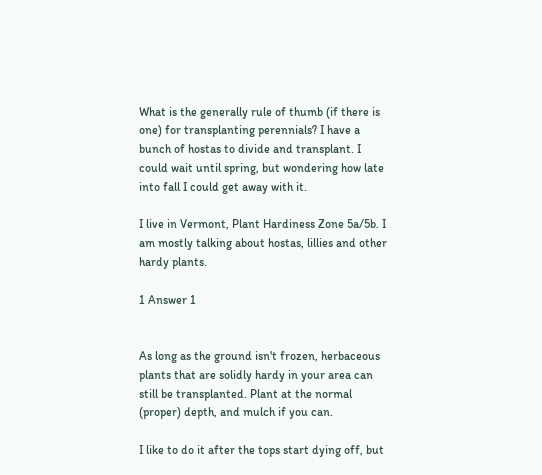What is the generally rule of thumb (if there is one) for transplanting perennials? I have a bunch of hostas to divide and transplant. I could wait until spring, but wondering how late into fall I could get away with it.

I live in Vermont, Plant Hardiness Zone 5a/5b. I am mostly talking about hostas, lillies and other hardy plants.

1 Answer 1


As long as the ground isn't frozen, herbaceous plants that are solidly hardy in your area can still be transplanted. Plant at the normal (proper) depth, and mulch if you can.

I like to do it after the tops start dying off, but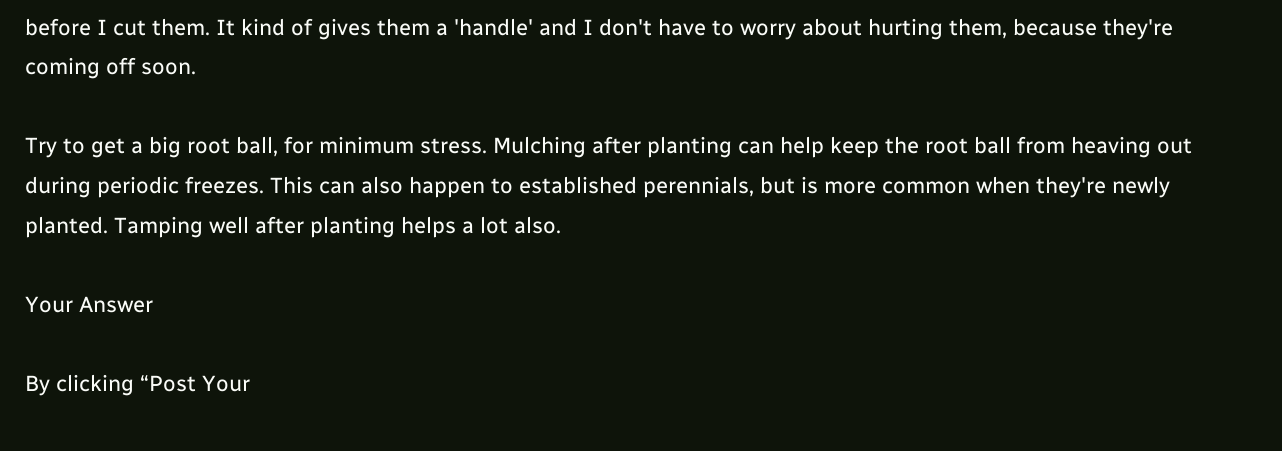before I cut them. It kind of gives them a 'handle' and I don't have to worry about hurting them, because they're coming off soon.

Try to get a big root ball, for minimum stress. Mulching after planting can help keep the root ball from heaving out during periodic freezes. This can also happen to established perennials, but is more common when they're newly planted. Tamping well after planting helps a lot also.

Your Answer

By clicking “Post Your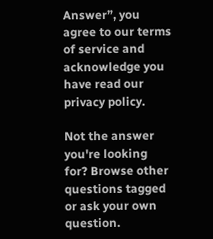Answer”, you agree to our terms of service and acknowledge you have read our privacy policy.

Not the answer you're looking for? Browse other questions tagged or ask your own question.